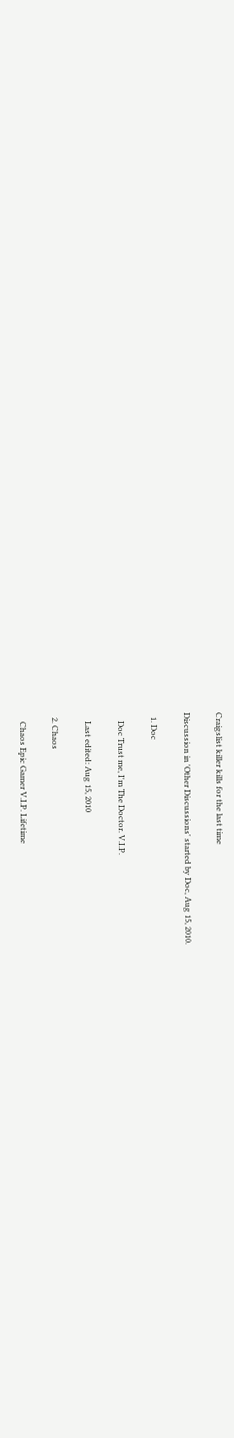Craigslist killer kills for the last time

Discussion in 'Other Discussions' started by Doc, Aug 15, 2010.

  1. Doc

    Doc Trust me, I'm The Doctor. V.I.P.

    Last edited: Aug 15, 2010

  2. Chaos

    Chaos Epic Gamer V.I.P. Lifetime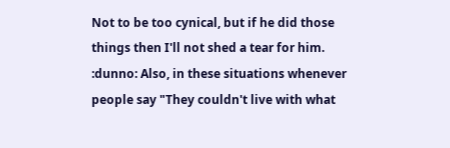Not to be too cynical, but if he did those things then I'll not shed a tear for him. :dunno: Also, in these situations whenever people say "They couldn't live with what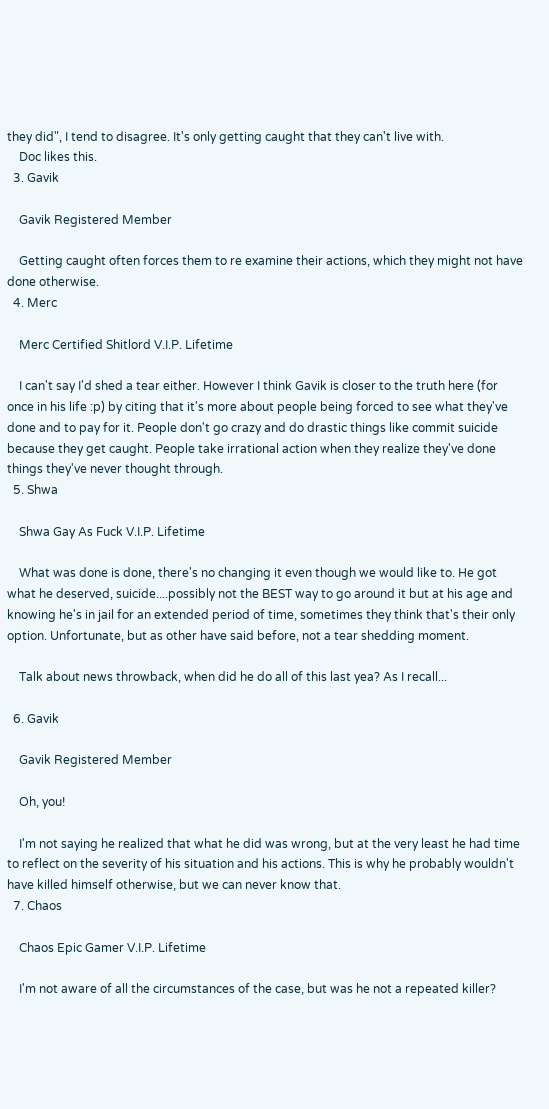they did", I tend to disagree. It's only getting caught that they can't live with.
    Doc likes this.
  3. Gavik

    Gavik Registered Member

    Getting caught often forces them to re examine their actions, which they might not have done otherwise.
  4. Merc

    Merc Certified Shitlord V.I.P. Lifetime

    I can't say I'd shed a tear either. However I think Gavik is closer to the truth here (for once in his life :p) by citing that it's more about people being forced to see what they've done and to pay for it. People don't go crazy and do drastic things like commit suicide because they get caught. People take irrational action when they realize they've done things they've never thought through.
  5. Shwa

    Shwa Gay As Fuck V.I.P. Lifetime

    What was done is done, there's no changing it even though we would like to. He got what he deserved, suicide....possibly not the BEST way to go around it but at his age and knowing he's in jail for an extended period of time, sometimes they think that's their only option. Unfortunate, but as other have said before, not a tear shedding moment.

    Talk about news throwback, when did he do all of this last yea? As I recall...

  6. Gavik

    Gavik Registered Member

    Oh, you!

    I'm not saying he realized that what he did was wrong, but at the very least he had time to reflect on the severity of his situation and his actions. This is why he probably wouldn't have killed himself otherwise, but we can never know that.
  7. Chaos

    Chaos Epic Gamer V.I.P. Lifetime

    I'm not aware of all the circumstances of the case, but was he not a repeated killer?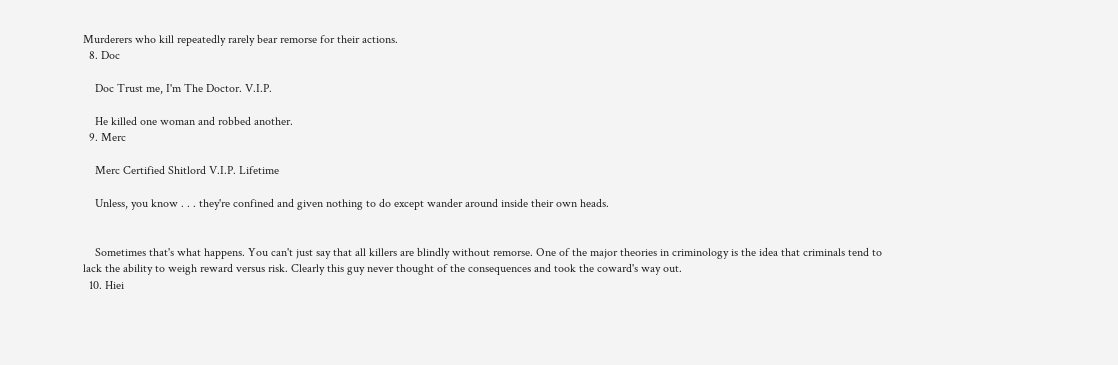Murderers who kill repeatedly rarely bear remorse for their actions.
  8. Doc

    Doc Trust me, I'm The Doctor. V.I.P.

    He killed one woman and robbed another.
  9. Merc

    Merc Certified Shitlord V.I.P. Lifetime

    Unless, you know . . . they're confined and given nothing to do except wander around inside their own heads.


    Sometimes that's what happens. You can't just say that all killers are blindly without remorse. One of the major theories in criminology is the idea that criminals tend to lack the ability to weigh reward versus risk. Clearly this guy never thought of the consequences and took the coward's way out.
  10. Hiei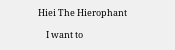Hiei The Hierophant

    I want to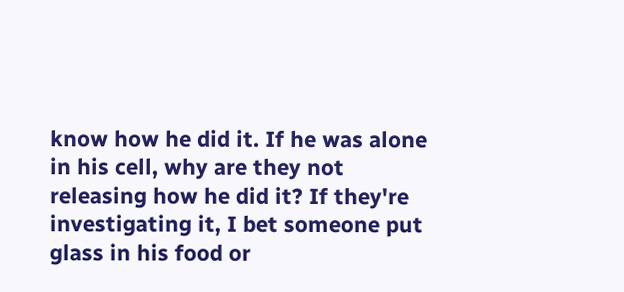know how he did it. If he was alone in his cell, why are they not releasing how he did it? If they're investigating it, I bet someone put glass in his food or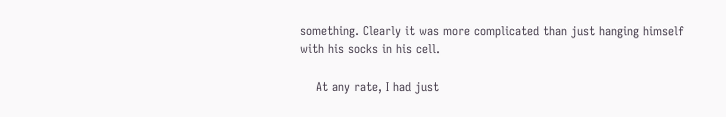something. Clearly it was more complicated than just hanging himself with his socks in his cell.

    At any rate, I had just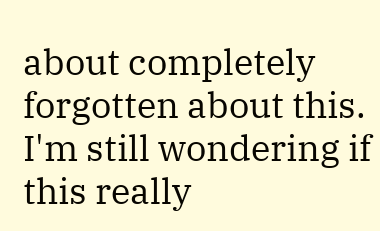about completely forgotten about this. I'm still wondering if this really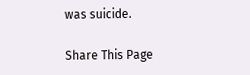was suicide.

Share This Page